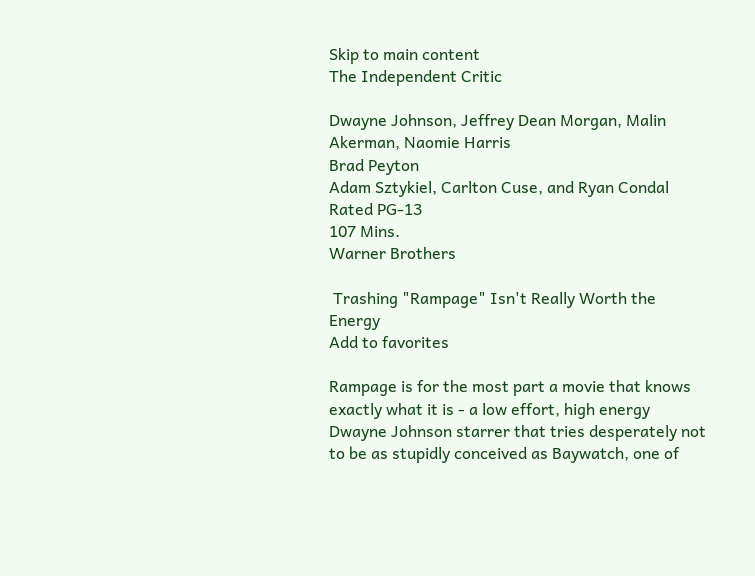Skip to main content
The Independent Critic

Dwayne Johnson, Jeffrey Dean Morgan, Malin Akerman, Naomie Harris
Brad Peyton
Adam Sztykiel, Carlton Cuse, and Ryan Condal
Rated PG-13
107 Mins.
Warner Brothers

 Trashing "Rampage" Isn't Really Worth the Energy
Add to favorites

Rampage is for the most part a movie that knows exactly what it is - a low effort, high energy Dwayne Johnson starrer that tries desperately not to be as stupidly conceived as Baywatch, one of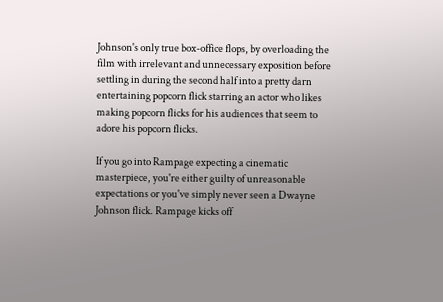Johnson's only true box-office flops, by overloading the film with irrelevant and unnecessary exposition before settling in during the second half into a pretty darn entertaining popcorn flick starring an actor who likes making popcorn flicks for his audiences that seem to adore his popcorn flicks.

If you go into Rampage expecting a cinematic masterpiece, you're either guilty of unreasonable expectations or you've simply never seen a Dwayne Johnson flick. Rampage kicks off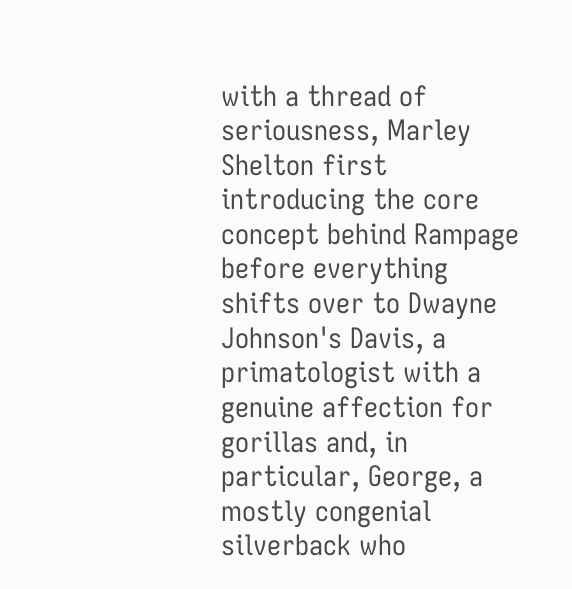with a thread of seriousness, Marley Shelton first introducing the core concept behind Rampage before everything shifts over to Dwayne Johnson's Davis, a primatologist with a genuine affection for gorillas and, in particular, George, a mostly congenial silverback who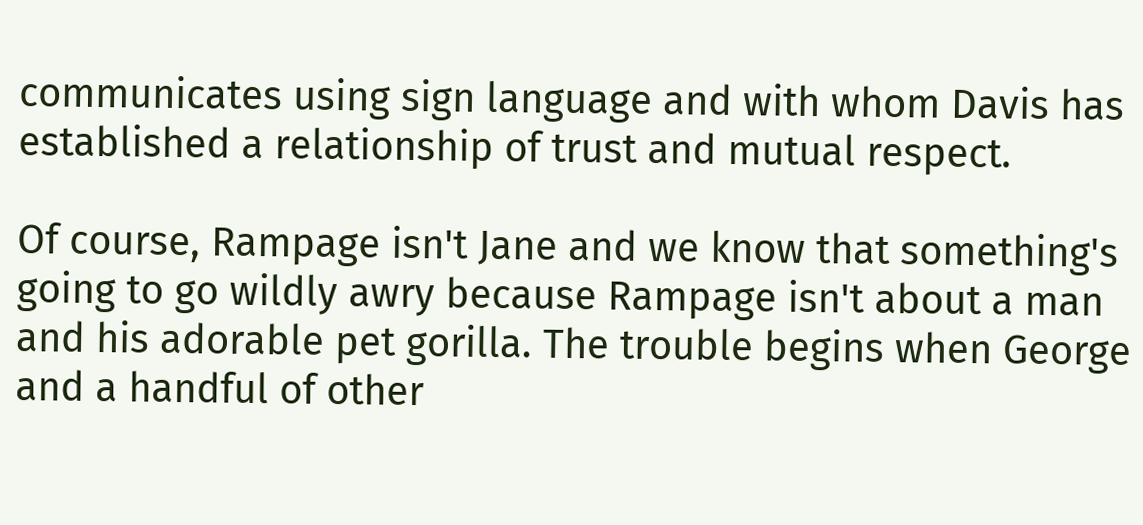communicates using sign language and with whom Davis has established a relationship of trust and mutual respect.

Of course, Rampage isn't Jane and we know that something's going to go wildly awry because Rampage isn't about a man and his adorable pet gorilla. The trouble begins when George and a handful of other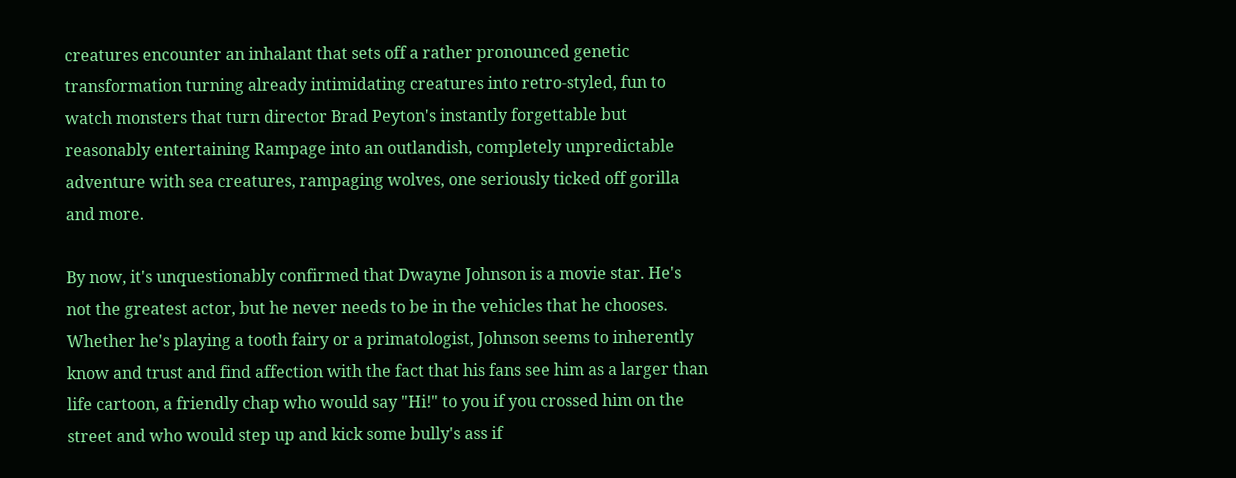creatures encounter an inhalant that sets off a rather pronounced genetic transformation turning already intimidating creatures into retro-styled, fun to watch monsters that turn director Brad Peyton's instantly forgettable but reasonably entertaining Rampage into an outlandish, completely unpredictable adventure with sea creatures, rampaging wolves, one seriously ticked off gorilla and more.

By now, it's unquestionably confirmed that Dwayne Johnson is a movie star. He's not the greatest actor, but he never needs to be in the vehicles that he chooses. Whether he's playing a tooth fairy or a primatologist, Johnson seems to inherently know and trust and find affection with the fact that his fans see him as a larger than life cartoon, a friendly chap who would say "Hi!" to you if you crossed him on the street and who would step up and kick some bully's ass if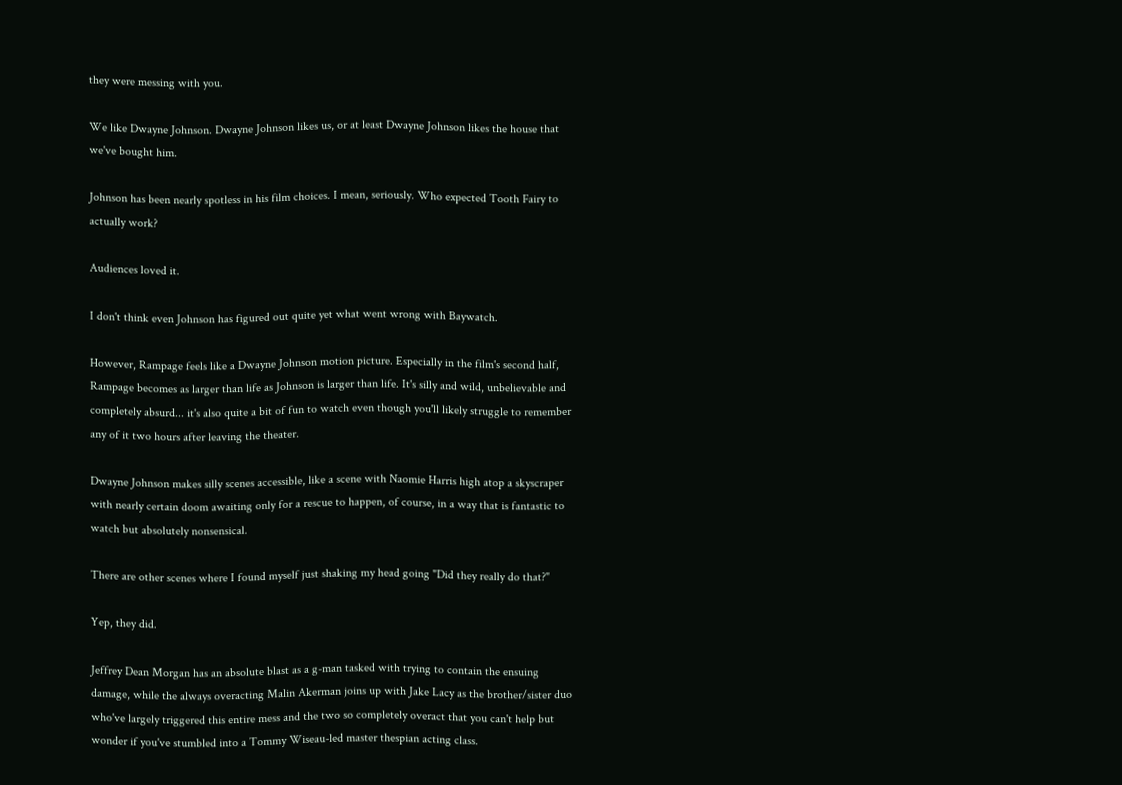they were messing with you.

We like Dwayne Johnson. Dwayne Johnson likes us, or at least Dwayne Johnson likes the house that we've bought him.

Johnson has been nearly spotless in his film choices. I mean, seriously. Who expected Tooth Fairy to actually work?

Audiences loved it.

I don't think even Johnson has figured out quite yet what went wrong with Baywatch.

However, Rampage feels like a Dwayne Johnson motion picture. Especially in the film's second half, Rampage becomes as larger than life as Johnson is larger than life. It's silly and wild, unbelievable and completely absurd... it's also quite a bit of fun to watch even though you'll likely struggle to remember any of it two hours after leaving the theater.

Dwayne Johnson makes silly scenes accessible, like a scene with Naomie Harris high atop a skyscraper with nearly certain doom awaiting only for a rescue to happen, of course, in a way that is fantastic to watch but absolutely nonsensical.

There are other scenes where I found myself just shaking my head going "Did they really do that?"

Yep, they did.

Jeffrey Dean Morgan has an absolute blast as a g-man tasked with trying to contain the ensuing damage, while the always overacting Malin Akerman joins up with Jake Lacy as the brother/sister duo who've largely triggered this entire mess and the two so completely overact that you can't help but wonder if you've stumbled into a Tommy Wiseau-led master thespian acting class.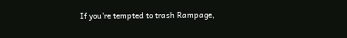If you're tempted to trash Rampage,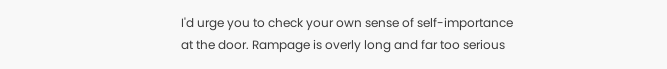I'd urge you to check your own sense of self-importance at the door. Rampage is overly long and far too serious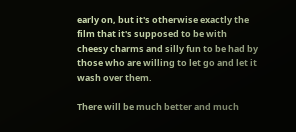early on, but it's otherwise exactly the film that it's supposed to be with cheesy charms and silly fun to be had by those who are willing to let go and let it wash over them.

There will be much better and much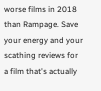worse films in 2018 than Rampage. Save your energy and your scathing reviews for a film that's actually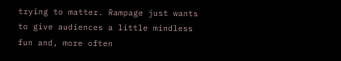trying to matter. Rampage just wants to give audiences a little mindless fun and, more often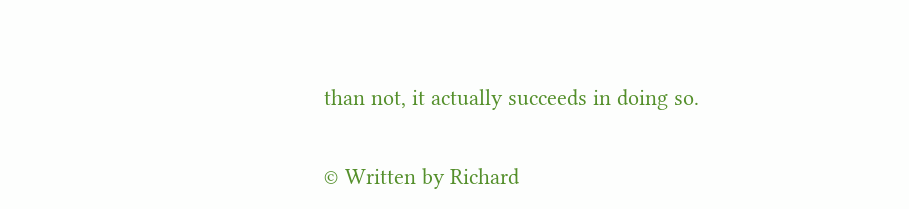than not, it actually succeeds in doing so.

© Written by Richard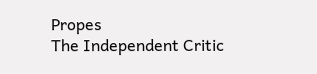Propes
The Independent Critic